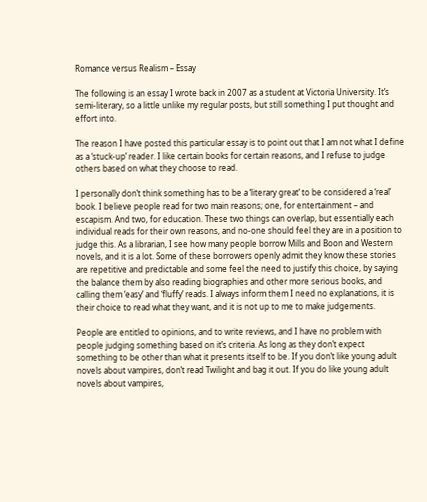Romance versus Realism – Essay

The following is an essay I wrote back in 2007 as a student at Victoria University. It’s semi-literary, so a little unlike my regular posts, but still something I put thought and effort into.

The reason I have posted this particular essay is to point out that I am not what I define as a ‘stuck-up’ reader. I like certain books for certain reasons, and I refuse to judge others based on what they choose to read.

I personally don’t think something has to be a ‘literary great’ to be considered a ‘real’ book. I believe people read for two main reasons; one, for entertainment – and escapism. And two, for education. These two things can overlap, but essentially each individual reads for their own reasons, and no-one should feel they are in a position to judge this. As a librarian, I see how many people borrow Mills and Boon and Western novels, and it is a lot. Some of these borrowers openly admit they know these stories are repetitive and predictable and some feel the need to justify this choice, by saying the balance them by also reading biographies and other more serious books, and calling them ‘easy’ and ‘fluffy’ reads. I always inform them I need no explanations, it is their choice to read what they want, and it is not up to me to make judgements.

People are entitled to opinions, and to write reviews, and I have no problem with people judging something based on it’s criteria. As long as they don’t expect something to be other than what it presents itself to be. If you don’t like young adult novels about vampires, don’t read Twilight and bag it out. If you do like young adult novels about vampires,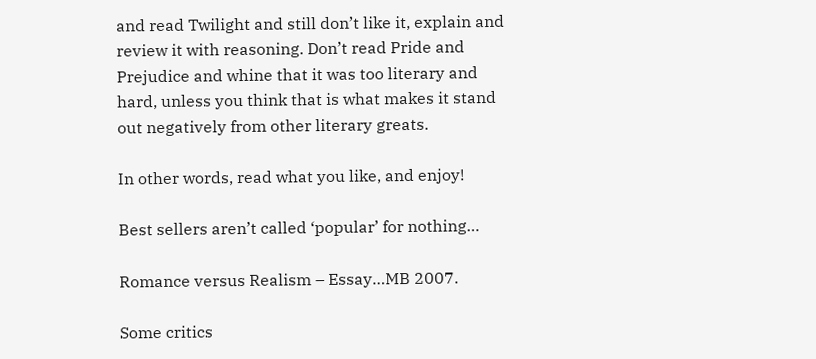and read Twilight and still don’t like it, explain and review it with reasoning. Don’t read Pride and Prejudice and whine that it was too literary and hard, unless you think that is what makes it stand out negatively from other literary greats.

In other words, read what you like, and enjoy!

Best sellers aren’t called ‘popular’ for nothing…

Romance versus Realism – Essay…MB 2007.

Some critics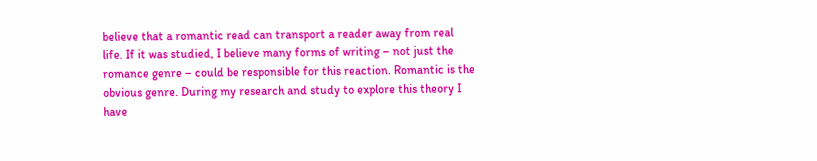believe that a romantic read can transport a reader away from real life. If it was studied, I believe many forms of writing – not just the romance genre – could be responsible for this reaction. Romantic is the obvious genre. During my research and study to explore this theory I have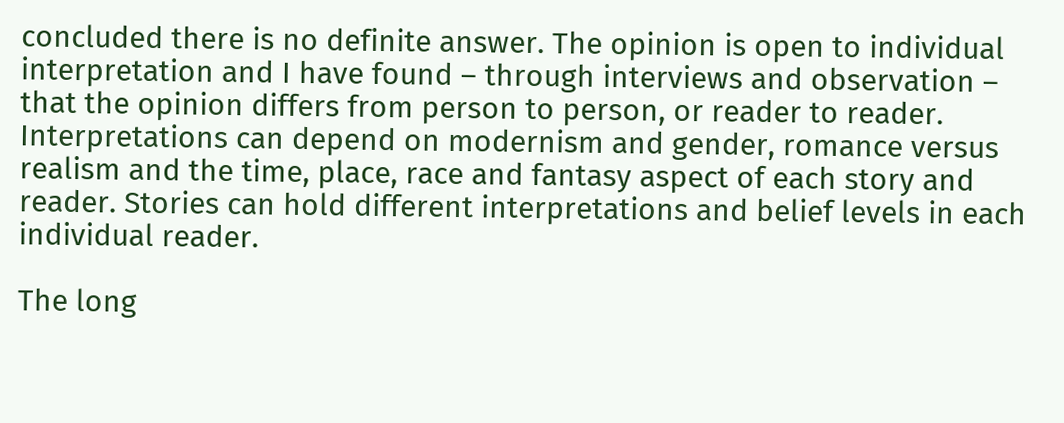concluded there is no definite answer. The opinion is open to individual interpretation and I have found – through interviews and observation – that the opinion differs from person to person, or reader to reader. Interpretations can depend on modernism and gender, romance versus realism and the time, place, race and fantasy aspect of each story and reader. Stories can hold different interpretations and belief levels in each individual reader.

The long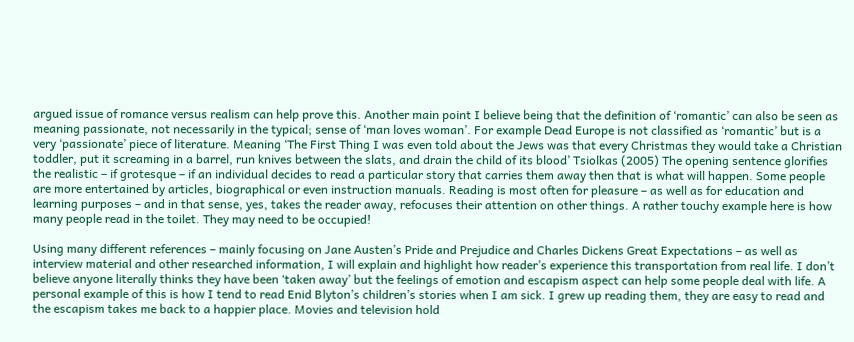argued issue of romance versus realism can help prove this. Another main point I believe being that the definition of ‘romantic’ can also be seen as meaning passionate, not necessarily in the typical; sense of ‘man loves woman’. For example Dead Europe is not classified as ‘romantic’ but is a very ‘passionate’ piece of literature. Meaning ‘The First Thing I was even told about the Jews was that every Christmas they would take a Christian toddler, put it screaming in a barrel, run knives between the slats, and drain the child of its blood’ Tsiolkas (2005) The opening sentence glorifies the realistic – if grotesque – if an individual decides to read a particular story that carries them away then that is what will happen. Some people are more entertained by articles, biographical or even instruction manuals. Reading is most often for pleasure – as well as for education and learning purposes – and in that sense, yes, takes the reader away, refocuses their attention on other things. A rather touchy example here is how many people read in the toilet. They may need to be occupied!

Using many different references – mainly focusing on Jane Austen’s Pride and Prejudice and Charles Dickens Great Expectations – as well as interview material and other researched information, I will explain and highlight how reader’s experience this transportation from real life. I don’t believe anyone literally thinks they have been ‘taken away’ but the feelings of emotion and escapism aspect can help some people deal with life. A personal example of this is how I tend to read Enid Blyton’s children’s stories when I am sick. I grew up reading them, they are easy to read and the escapism takes me back to a happier place. Movies and television hold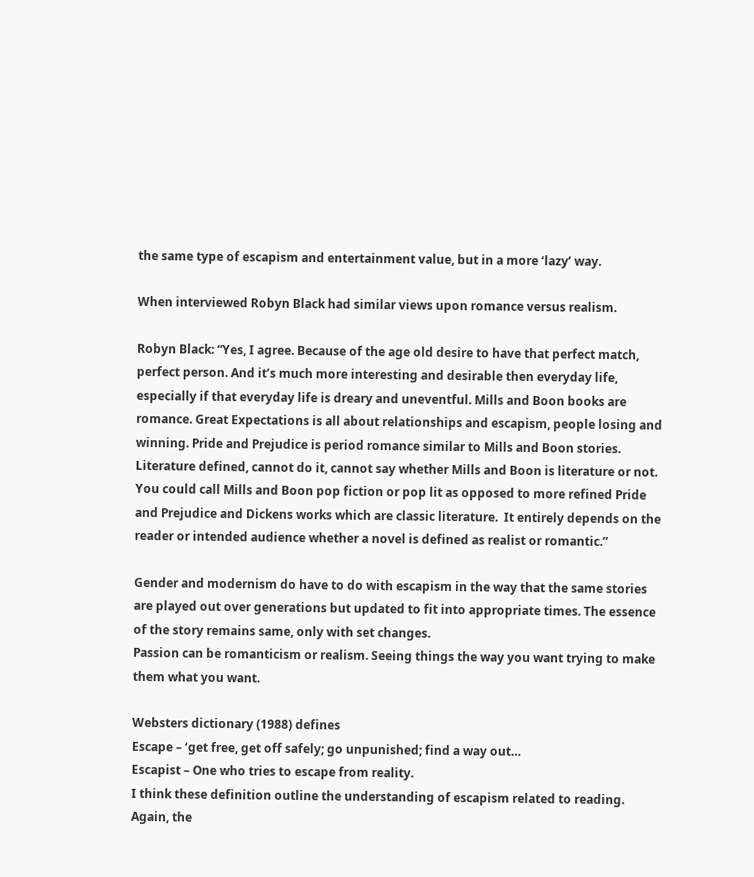the same type of escapism and entertainment value, but in a more ‘lazy’ way.

When interviewed Robyn Black had similar views upon romance versus realism.

Robyn Black: “Yes, I agree. Because of the age old desire to have that perfect match, perfect person. And it’s much more interesting and desirable then everyday life, especially if that everyday life is dreary and uneventful. Mills and Boon books are romance. Great Expectations is all about relationships and escapism, people losing and winning. Pride and Prejudice is period romance similar to Mills and Boon stories. Literature defined, cannot do it, cannot say whether Mills and Boon is literature or not. You could call Mills and Boon pop fiction or pop lit as opposed to more refined Pride and Prejudice and Dickens works which are classic literature.  It entirely depends on the reader or intended audience whether a novel is defined as realist or romantic.”

Gender and modernism do have to do with escapism in the way that the same stories are played out over generations but updated to fit into appropriate times. The essence of the story remains same, only with set changes.
Passion can be romanticism or realism. Seeing things the way you want trying to make them what you want.

Websters dictionary (1988) defines
Escape – ‘get free, get off safely; go unpunished; find a way out…
Escapist – One who tries to escape from reality.
I think these definition outline the understanding of escapism related to reading. Again, the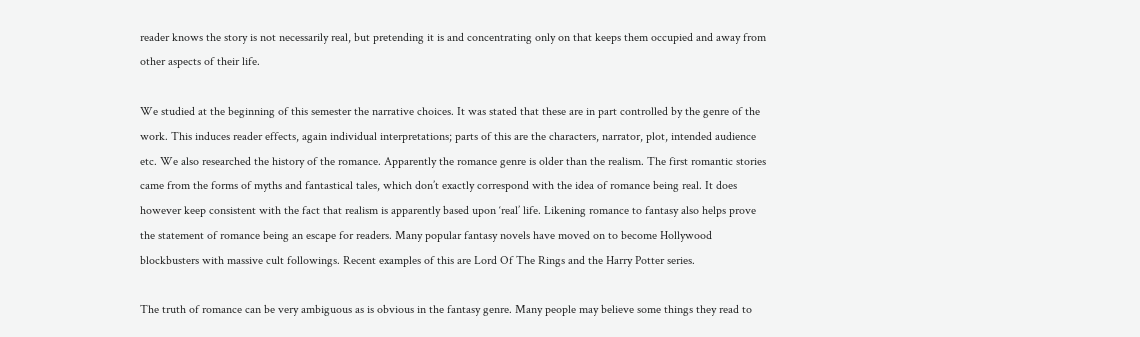reader knows the story is not necessarily real, but pretending it is and concentrating only on that keeps them occupied and away from other aspects of their life.

We studied at the beginning of this semester the narrative choices. It was stated that these are in part controlled by the genre of the work. This induces reader effects, again individual interpretations; parts of this are the characters, narrator, plot, intended audience etc. We also researched the history of the romance. Apparently the romance genre is older than the realism. The first romantic stories came from the forms of myths and fantastical tales, which don’t exactly correspond with the idea of romance being real. It does however keep consistent with the fact that realism is apparently based upon ‘real’ life. Likening romance to fantasy also helps prove the statement of romance being an escape for readers. Many popular fantasy novels have moved on to become Hollywood blockbusters with massive cult followings. Recent examples of this are Lord Of The Rings and the Harry Potter series.

The truth of romance can be very ambiguous as is obvious in the fantasy genre. Many people may believe some things they read to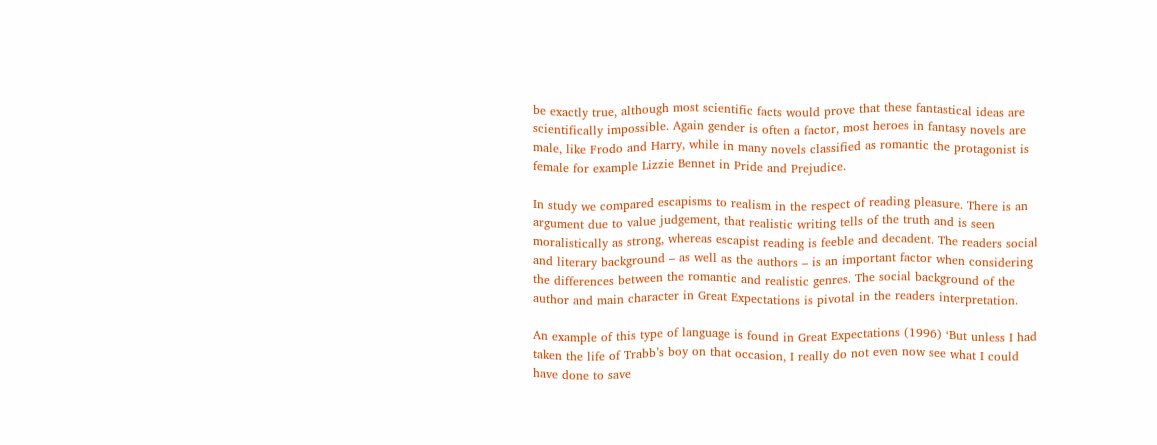be exactly true, although most scientific facts would prove that these fantastical ideas are scientifically impossible. Again gender is often a factor, most heroes in fantasy novels are male, like Frodo and Harry, while in many novels classified as romantic the protagonist is female for example Lizzie Bennet in Pride and Prejudice.

In study we compared escapisms to realism in the respect of reading pleasure. There is an argument due to value judgement, that realistic writing tells of the truth and is seen moralistically as strong, whereas escapist reading is feeble and decadent. The readers social and literary background – as well as the authors – is an important factor when considering the differences between the romantic and realistic genres. The social background of the author and main character in Great Expectations is pivotal in the readers interpretation.

An example of this type of language is found in Great Expectations (1996) ‘But unless I had taken the life of Trabb’s boy on that occasion, I really do not even now see what I could have done to save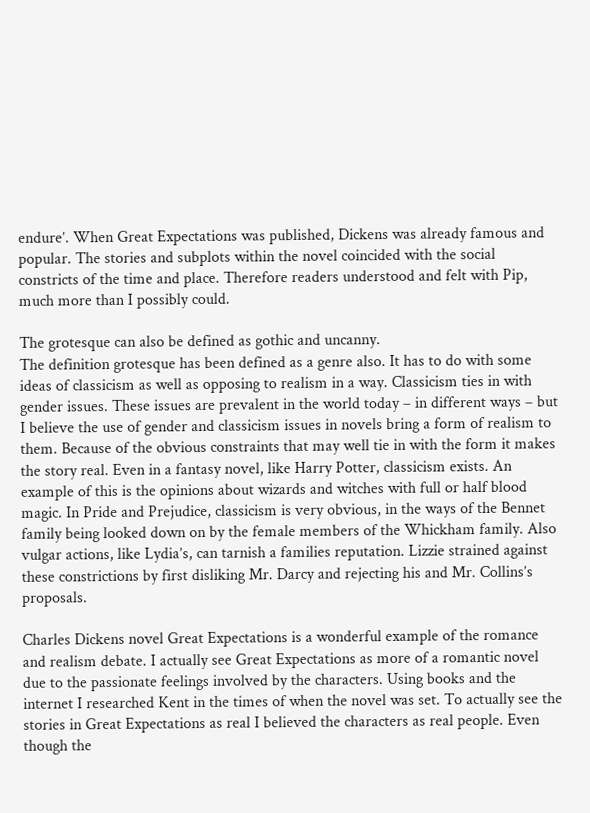endure’. When Great Expectations was published, Dickens was already famous and popular. The stories and subplots within the novel coincided with the social constricts of the time and place. Therefore readers understood and felt with Pip, much more than I possibly could.

The grotesque can also be defined as gothic and uncanny.
The definition grotesque has been defined as a genre also. It has to do with some ideas of classicism as well as opposing to realism in a way. Classicism ties in with gender issues. These issues are prevalent in the world today – in different ways – but I believe the use of gender and classicism issues in novels bring a form of realism to them. Because of the obvious constraints that may well tie in with the form it makes the story real. Even in a fantasy novel, like Harry Potter, classicism exists. An example of this is the opinions about wizards and witches with full or half blood magic. In Pride and Prejudice, classicism is very obvious, in the ways of the Bennet family being looked down on by the female members of the Whickham family. Also vulgar actions, like Lydia’s, can tarnish a families reputation. Lizzie strained against these constrictions by first disliking Mr. Darcy and rejecting his and Mr. Collins’s proposals.

Charles Dickens novel Great Expectations is a wonderful example of the romance and realism debate. I actually see Great Expectations as more of a romantic novel due to the passionate feelings involved by the characters. Using books and the internet I researched Kent in the times of when the novel was set. To actually see the stories in Great Expectations as real I believed the characters as real people. Even though the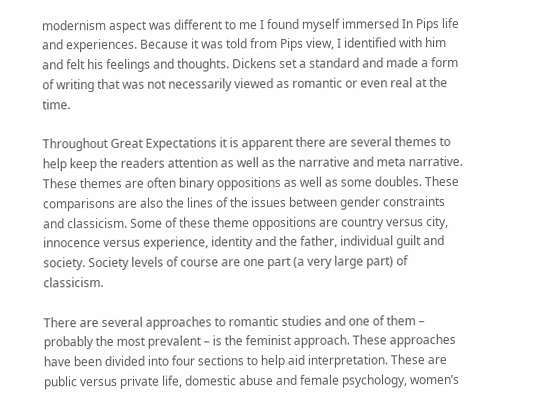modernism aspect was different to me I found myself immersed In Pips life and experiences. Because it was told from Pips view, I identified with him and felt his feelings and thoughts. Dickens set a standard and made a form of writing that was not necessarily viewed as romantic or even real at the time.

Throughout Great Expectations it is apparent there are several themes to help keep the readers attention as well as the narrative and meta narrative.
These themes are often binary oppositions as well as some doubles. These comparisons are also the lines of the issues between gender constraints and classicism. Some of these theme oppositions are country versus city, innocence versus experience, identity and the father, individual guilt and society. Society levels of course are one part (a very large part) of classicism.

There are several approaches to romantic studies and one of them – probably the most prevalent – is the feminist approach. These approaches have been divided into four sections to help aid interpretation. These are public versus private life, domestic abuse and female psychology, women’s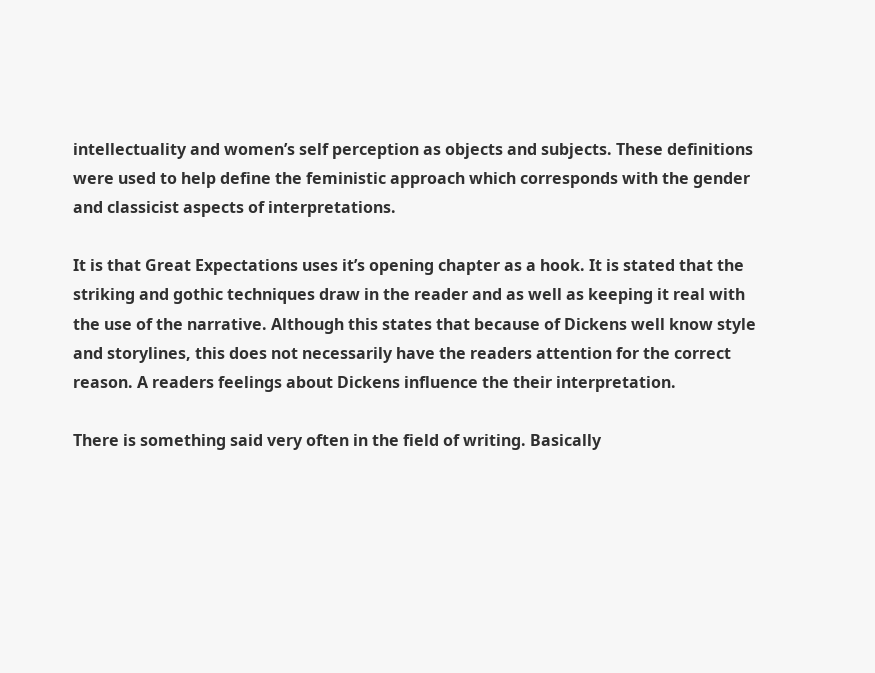intellectuality and women’s self perception as objects and subjects. These definitions were used to help define the feministic approach which corresponds with the gender and classicist aspects of interpretations.

It is that Great Expectations uses it’s opening chapter as a hook. It is stated that the striking and gothic techniques draw in the reader and as well as keeping it real with the use of the narrative. Although this states that because of Dickens well know style and storylines, this does not necessarily have the readers attention for the correct reason. A readers feelings about Dickens influence the their interpretation.

There is something said very often in the field of writing. Basically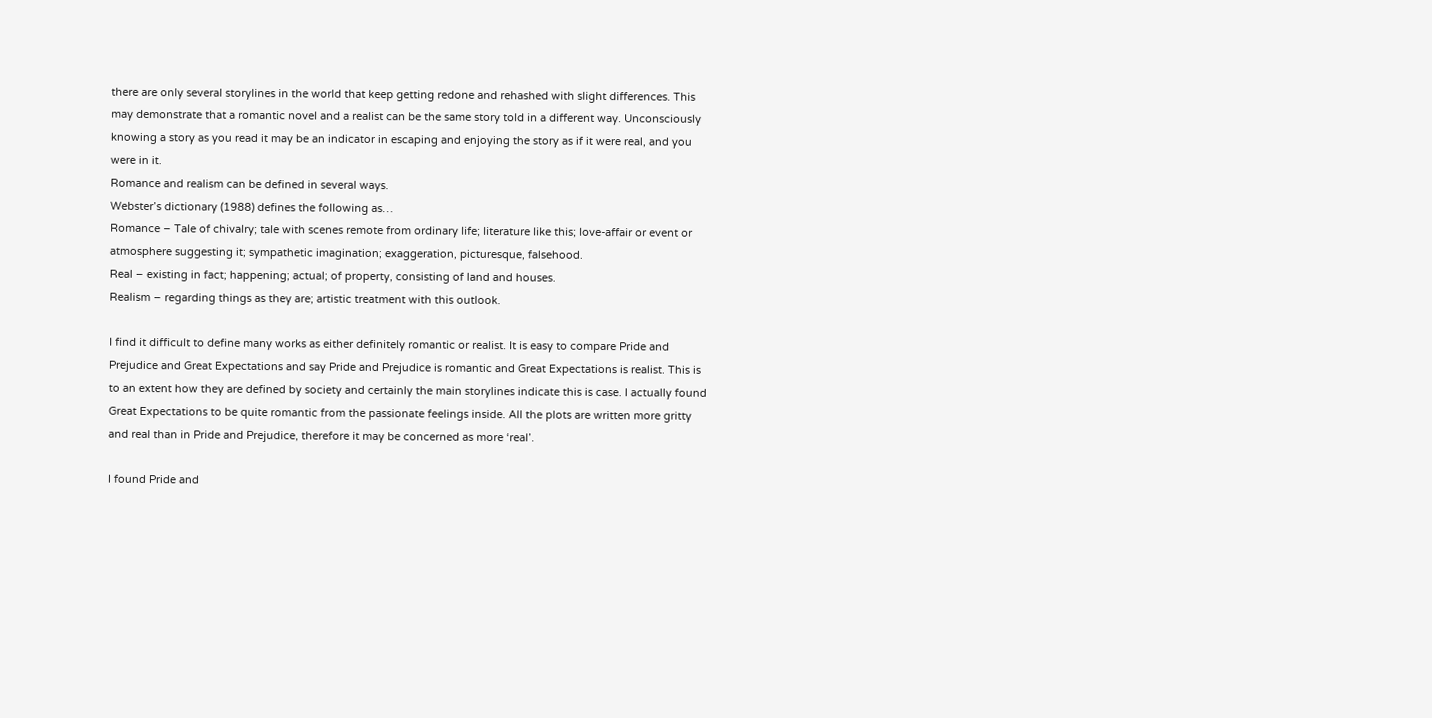there are only several storylines in the world that keep getting redone and rehashed with slight differences. This may demonstrate that a romantic novel and a realist can be the same story told in a different way. Unconsciously knowing a story as you read it may be an indicator in escaping and enjoying the story as if it were real, and you were in it.
Romance and realism can be defined in several ways.
Webster’s dictionary (1988) defines the following as…
Romance – Tale of chivalry; tale with scenes remote from ordinary life; literature like this; love-affair or event or atmosphere suggesting it; sympathetic imagination; exaggeration, picturesque, falsehood.
Real – existing in fact; happening; actual; of property, consisting of land and houses.
Realism – regarding things as they are; artistic treatment with this outlook.

I find it difficult to define many works as either definitely romantic or realist. It is easy to compare Pride and Prejudice and Great Expectations and say Pride and Prejudice is romantic and Great Expectations is realist. This is to an extent how they are defined by society and certainly the main storylines indicate this is case. I actually found Great Expectations to be quite romantic from the passionate feelings inside. All the plots are written more gritty and real than in Pride and Prejudice, therefore it may be concerned as more ‘real’.

I found Pride and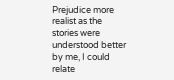Prejudice more realist as the stories were understood better by me, I could relate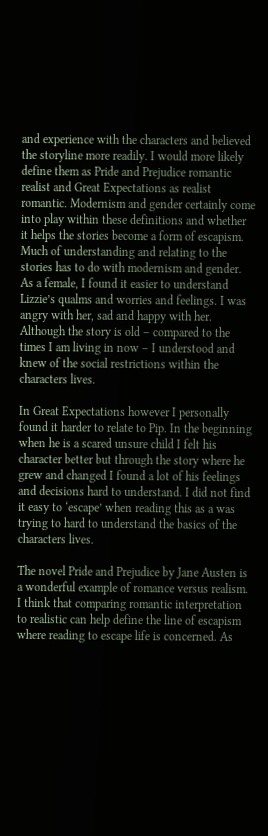and experience with the characters and believed the storyline more readily. I would more likely define them as Pride and Prejudice romantic realist and Great Expectations as realist romantic. Modernism and gender certainly come into play within these definitions and whether it helps the stories become a form of escapism. Much of understanding and relating to the stories has to do with modernism and gender. As a female, I found it easier to understand Lizzie’s qualms and worries and feelings. I was angry with her, sad and happy with her. Although the story is old – compared to the times I am living in now – I understood and knew of the social restrictions within the characters lives.

In Great Expectations however I personally found it harder to relate to Pip. In the beginning when he is a scared unsure child I felt his character better but through the story where he grew and changed I found a lot of his feelings and decisions hard to understand. I did not find it easy to ‘escape’ when reading this as a was trying to hard to understand the basics of the characters lives.

The novel Pride and Prejudice by Jane Austen is a wonderful example of romance versus realism. I think that comparing romantic interpretation to realistic can help define the line of escapism where reading to escape life is concerned. As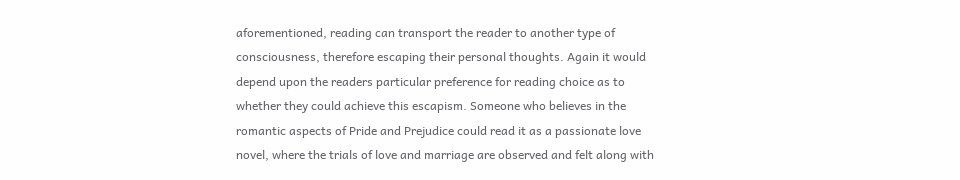aforementioned, reading can transport the reader to another type of consciousness, therefore escaping their personal thoughts. Again it would depend upon the readers particular preference for reading choice as to whether they could achieve this escapism. Someone who believes in the romantic aspects of Pride and Prejudice could read it as a passionate love novel, where the trials of love and marriage are observed and felt along with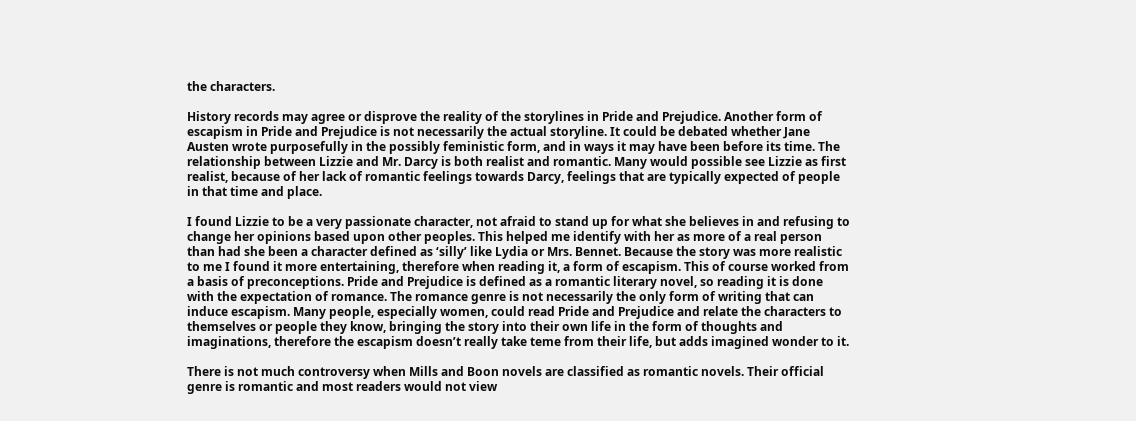the characters.

History records may agree or disprove the reality of the storylines in Pride and Prejudice. Another form of escapism in Pride and Prejudice is not necessarily the actual storyline. It could be debated whether Jane Austen wrote purposefully in the possibly feministic form, and in ways it may have been before its time. The relationship between Lizzie and Mr. Darcy is both realist and romantic. Many would possible see Lizzie as first realist, because of her lack of romantic feelings towards Darcy, feelings that are typically expected of people in that time and place.

I found Lizzie to be a very passionate character, not afraid to stand up for what she believes in and refusing to change her opinions based upon other peoples. This helped me identify with her as more of a real person than had she been a character defined as ‘silly’ like Lydia or Mrs. Bennet. Because the story was more realistic to me I found it more entertaining, therefore when reading it, a form of escapism. This of course worked from a basis of preconceptions. Pride and Prejudice is defined as a romantic literary novel, so reading it is done with the expectation of romance. The romance genre is not necessarily the only form of writing that can induce escapism. Many people, especially women, could read Pride and Prejudice and relate the characters to themselves or people they know, bringing the story into their own life in the form of thoughts and imaginations, therefore the escapism doesn’t really take teme from their life, but adds imagined wonder to it.

There is not much controversy when Mills and Boon novels are classified as romantic novels. Their official genre is romantic and most readers would not view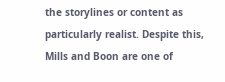the storylines or content as particularly realist. Despite this, Mills and Boon are one of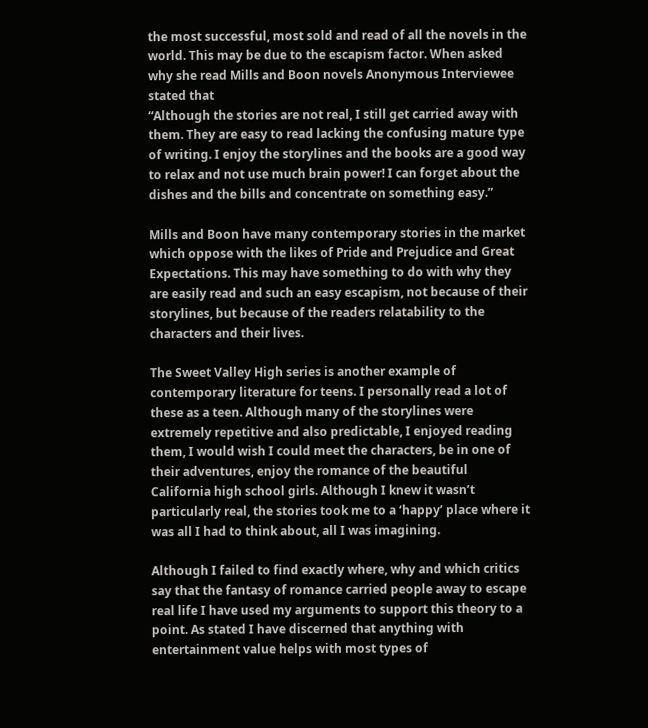the most successful, most sold and read of all the novels in the world. This may be due to the escapism factor. When asked why she read Mills and Boon novels Anonymous Interviewee stated that
“Although the stories are not real, I still get carried away with them. They are easy to read lacking the confusing mature type of writing. I enjoy the storylines and the books are a good way to relax and not use much brain power! I can forget about the dishes and the bills and concentrate on something easy.”

Mills and Boon have many contemporary stories in the market which oppose with the likes of Pride and Prejudice and Great Expectations. This may have something to do with why they are easily read and such an easy escapism, not because of their storylines, but because of the readers relatability to the characters and their lives.

The Sweet Valley High series is another example of contemporary literature for teens. I personally read a lot of these as a teen. Although many of the storylines were extremely repetitive and also predictable, I enjoyed reading them, I would wish I could meet the characters, be in one of their adventures, enjoy the romance of the beautiful California high school girls. Although I knew it wasn’t particularly real, the stories took me to a ‘happy’ place where it was all I had to think about, all I was imagining.

Although I failed to find exactly where, why and which critics say that the fantasy of romance carried people away to escape real life I have used my arguments to support this theory to a point. As stated I have discerned that anything with entertainment value helps with most types of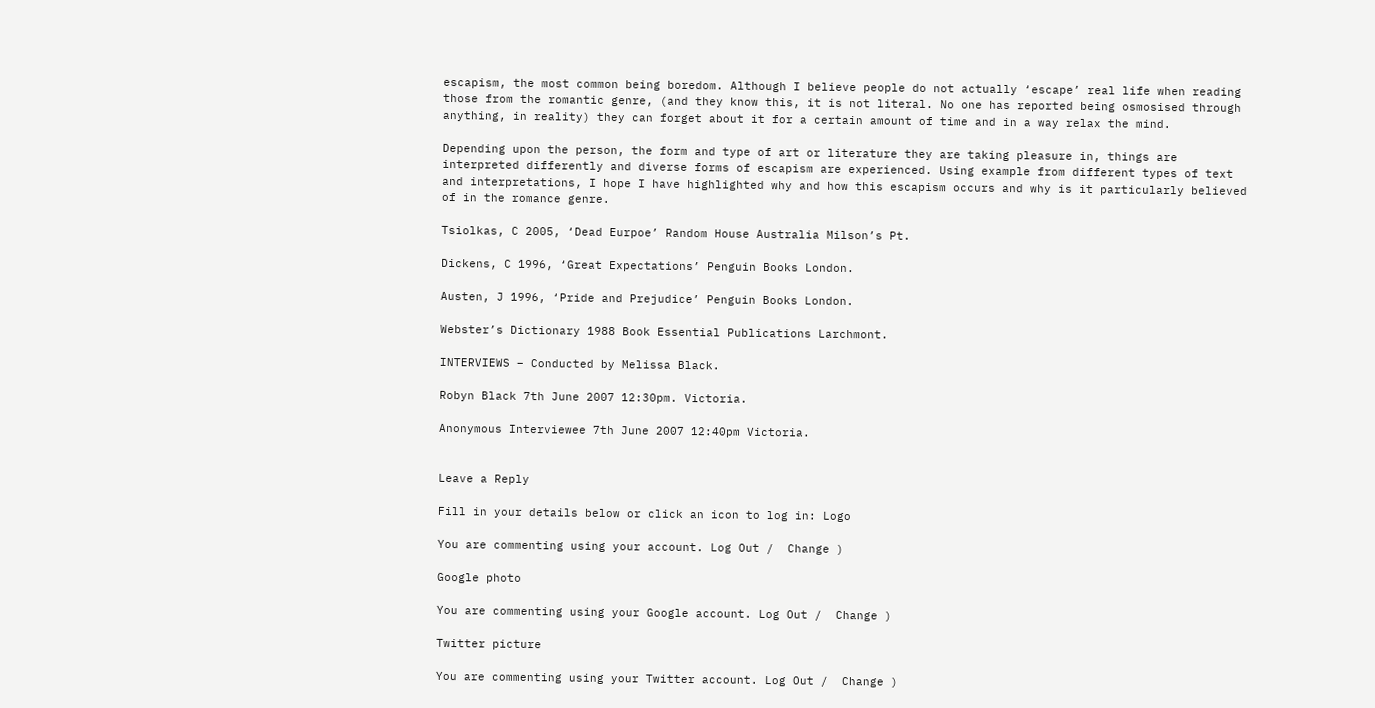escapism, the most common being boredom. Although I believe people do not actually ‘escape’ real life when reading those from the romantic genre, (and they know this, it is not literal. No one has reported being osmosised through anything, in reality) they can forget about it for a certain amount of time and in a way relax the mind.

Depending upon the person, the form and type of art or literature they are taking pleasure in, things are interpreted differently and diverse forms of escapism are experienced. Using example from different types of text and interpretations, I hope I have highlighted why and how this escapism occurs and why is it particularly believed of in the romance genre.

Tsiolkas, C 2005, ‘Dead Eurpoe’ Random House Australia Milson’s Pt.

Dickens, C 1996, ‘Great Expectations’ Penguin Books London.

Austen, J 1996, ‘Pride and Prejudice’ Penguin Books London.

Webster’s Dictionary 1988 Book Essential Publications Larchmont.

INTERVIEWS – Conducted by Melissa Black.

Robyn Black 7th June 2007 12:30pm. Victoria.

Anonymous Interviewee 7th June 2007 12:40pm Victoria.


Leave a Reply

Fill in your details below or click an icon to log in: Logo

You are commenting using your account. Log Out /  Change )

Google photo

You are commenting using your Google account. Log Out /  Change )

Twitter picture

You are commenting using your Twitter account. Log Out /  Change )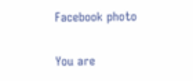Facebook photo

You are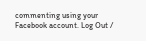commenting using your Facebook account. Log Out /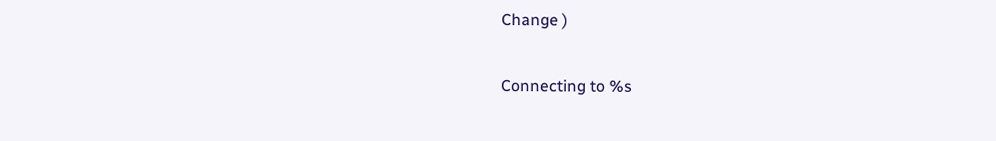Change )

Connecting to %s